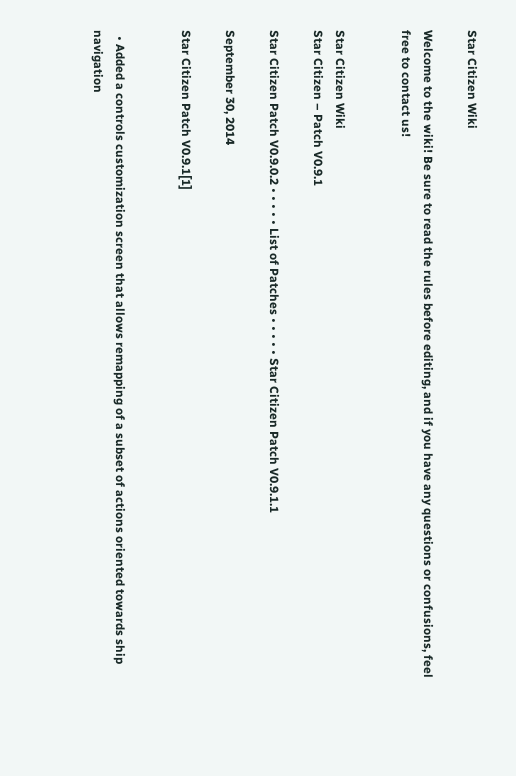Star Citizen Wiki

Welcome to the wiki! Be sure to read the rules before editing, and if you have any questions or confusions, feel free to contact us!


Star Citizen Wiki
Star Citizen – Patch V0.9.1

Star Citizen Patch V0.9.0.2 • • • • • List of Patches • • • • • Star Citizen Patch V0.9.1.1

September 30, 2014

Star Citizen Patch V0.9.1[1]


  • Added a controls customization screen that allows remapping of a subset of actions oriented towards ship navigation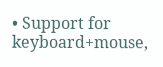• Support for keyboard+mouse,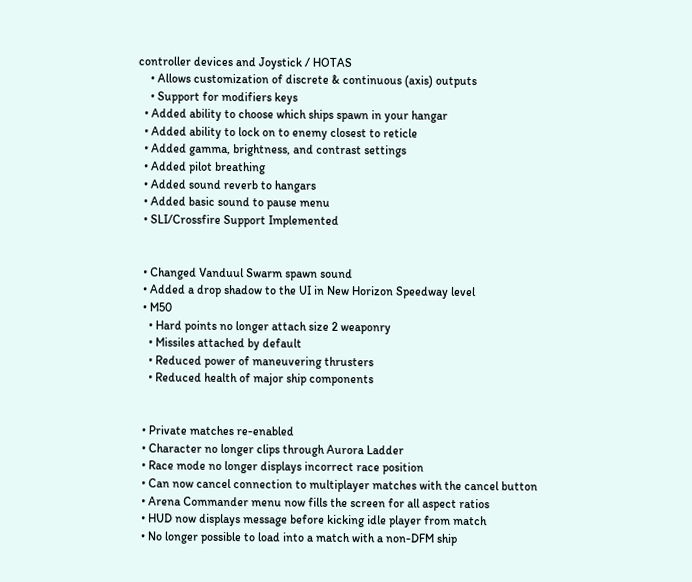controller devices and Joystick / HOTAS
    • Allows customization of discrete & continuous (axis) outputs
    • Support for modifiers keys
  • Added ability to choose which ships spawn in your hangar
  • Added ability to lock on to enemy closest to reticle
  • Added gamma, brightness, and contrast settings
  • Added pilot breathing
  • Added sound reverb to hangars
  • Added basic sound to pause menu
  • SLI/Crossfire Support Implemented


  • Changed Vanduul Swarm spawn sound
  • Added a drop shadow to the UI in New Horizon Speedway level
  • M50
    • Hard points no longer attach size 2 weaponry
    • Missiles attached by default
    • Reduced power of maneuvering thrusters
    • Reduced health of major ship components


  • Private matches re-enabled
  • Character no longer clips through Aurora Ladder
  • Race mode no longer displays incorrect race position
  • Can now cancel connection to multiplayer matches with the cancel button
  • Arena Commander menu now fills the screen for all aspect ratios
  • HUD now displays message before kicking idle player from match
  • No longer possible to load into a match with a non-DFM ship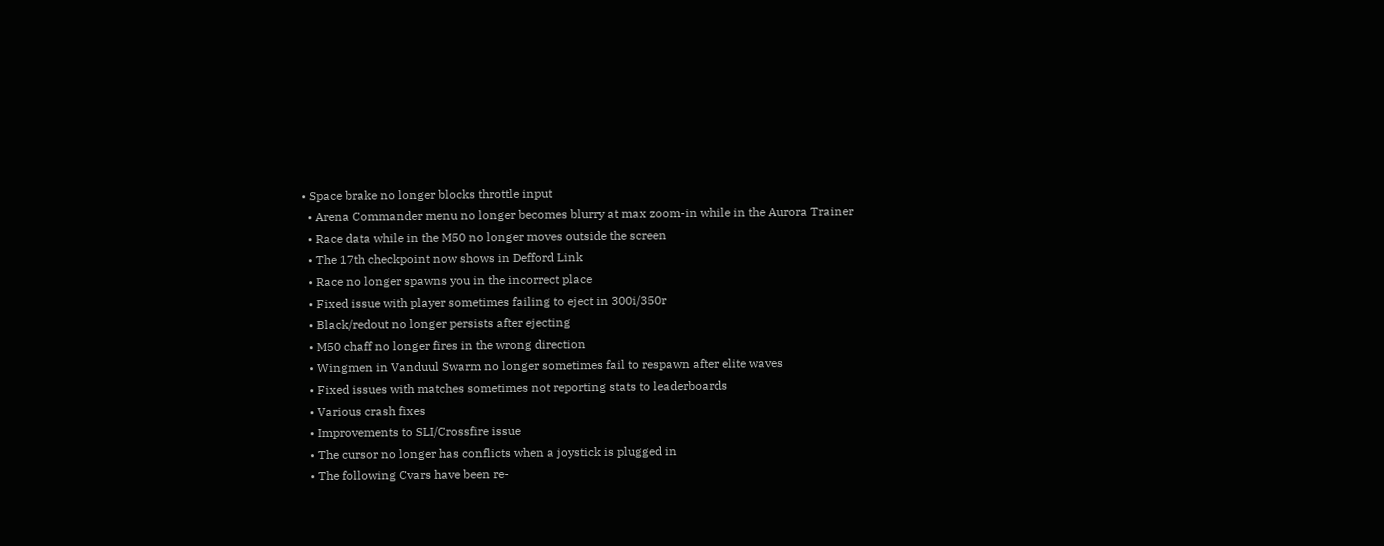• Space brake no longer blocks throttle input
  • Arena Commander menu no longer becomes blurry at max zoom-in while in the Aurora Trainer
  • Race data while in the M50 no longer moves outside the screen
  • The 17th checkpoint now shows in Defford Link
  • Race no longer spawns you in the incorrect place
  • Fixed issue with player sometimes failing to eject in 300i/350r
  • Black/redout no longer persists after ejecting
  • M50 chaff no longer fires in the wrong direction
  • Wingmen in Vanduul Swarm no longer sometimes fail to respawn after elite waves
  • Fixed issues with matches sometimes not reporting stats to leaderboards
  • Various crash fixes
  • Improvements to SLI/Crossfire issue
  • The cursor no longer has conflicts when a joystick is plugged in
  • The following Cvars have been re-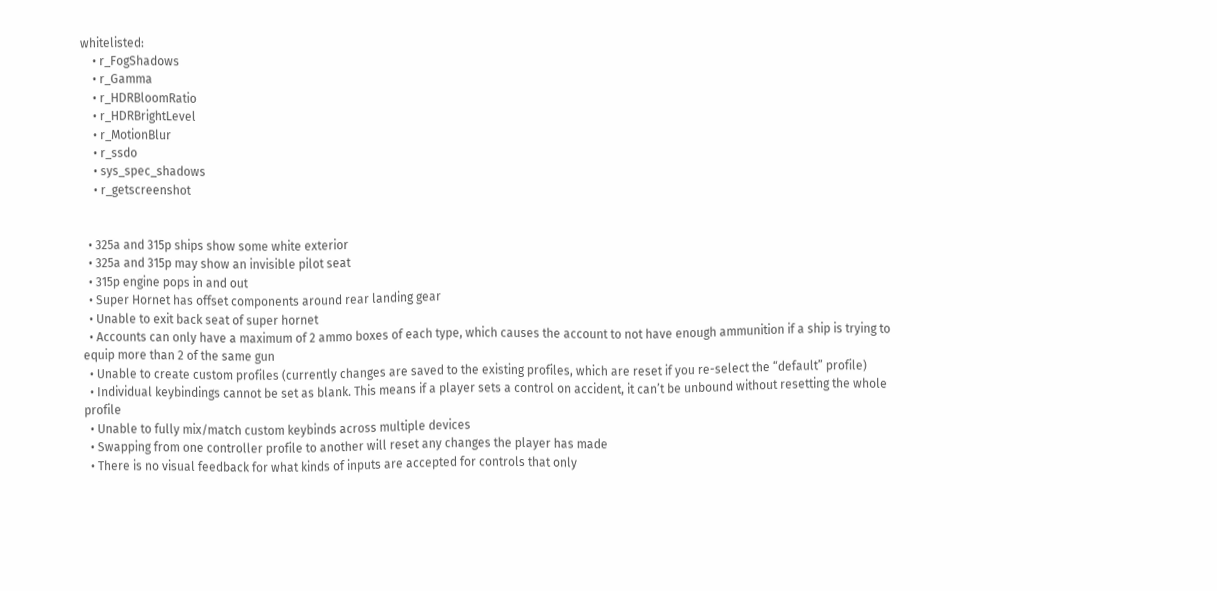whitelisted:
    • r_FogShadows
    • r_Gamma
    • r_HDRBloomRatio
    • r_HDRBrightLevel
    • r_MotionBlur
    • r_ssdo
    • sys_spec_shadows
    • r_getscreenshot


  • 325a and 315p ships show some white exterior
  • 325a and 315p may show an invisible pilot seat
  • 315p engine pops in and out
  • Super Hornet has offset components around rear landing gear
  • Unable to exit back seat of super hornet
  • Accounts can only have a maximum of 2 ammo boxes of each type, which causes the account to not have enough ammunition if a ship is trying to equip more than 2 of the same gun
  • Unable to create custom profiles (currently changes are saved to the existing profiles, which are reset if you re-select the “default” profile)
  • Individual keybindings cannot be set as blank. This means if a player sets a control on accident, it can’t be unbound without resetting the whole profile
  • Unable to fully mix/match custom keybinds across multiple devices
  • Swapping from one controller profile to another will reset any changes the player has made
  • There is no visual feedback for what kinds of inputs are accepted for controls that only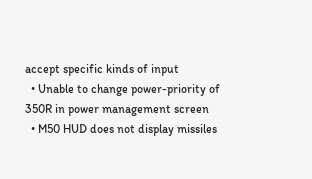accept specific kinds of input
  • Unable to change power-priority of 350R in power management screen
  • M50 HUD does not display missiles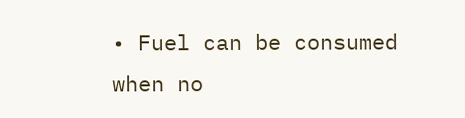• Fuel can be consumed when no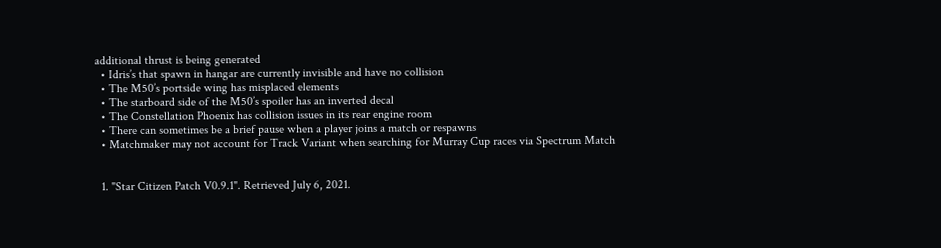additional thrust is being generated
  • Idris’s that spawn in hangar are currently invisible and have no collision
  • The M50’s portside wing has misplaced elements
  • The starboard side of the M50’s spoiler has an inverted decal
  • The Constellation Phoenix has collision issues in its rear engine room
  • There can sometimes be a brief pause when a player joins a match or respawns
  • Matchmaker may not account for Track Variant when searching for Murray Cup races via Spectrum Match


  1. "Star Citizen Patch V0.9.1". Retrieved July 6, 2021.